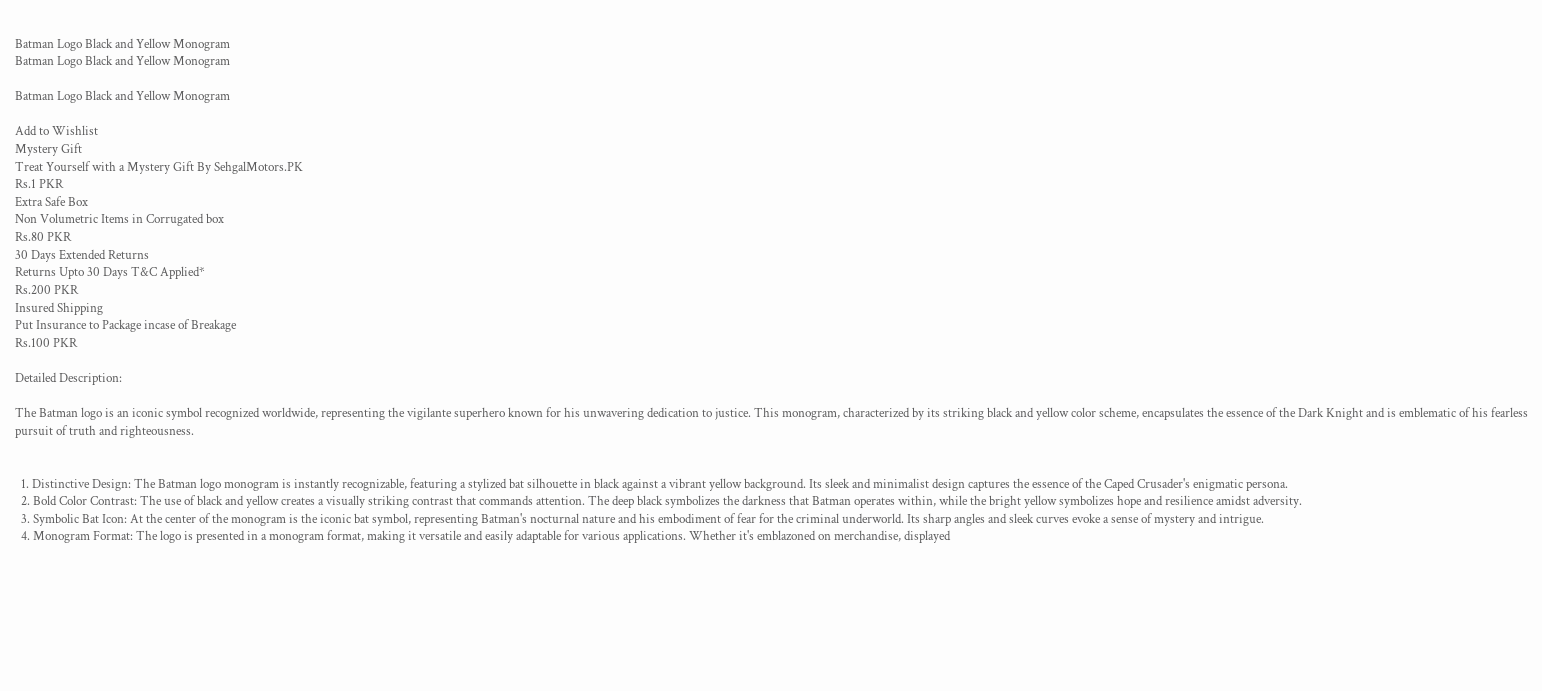Batman Logo Black and Yellow Monogram
Batman Logo Black and Yellow Monogram

Batman Logo Black and Yellow Monogram

Add to Wishlist
Mystery Gift
Treat Yourself with a Mystery Gift By SehgalMotors.PK
Rs.1 PKR
Extra Safe Box
Non Volumetric Items in Corrugated box
Rs.80 PKR
30 Days Extended Returns
Returns Upto 30 Days T&C Applied*
Rs.200 PKR
Insured Shipping
Put Insurance to Package incase of Breakage
Rs.100 PKR

Detailed Description:

The Batman logo is an iconic symbol recognized worldwide, representing the vigilante superhero known for his unwavering dedication to justice. This monogram, characterized by its striking black and yellow color scheme, encapsulates the essence of the Dark Knight and is emblematic of his fearless pursuit of truth and righteousness.


  1. Distinctive Design: The Batman logo monogram is instantly recognizable, featuring a stylized bat silhouette in black against a vibrant yellow background. Its sleek and minimalist design captures the essence of the Caped Crusader's enigmatic persona.
  2. Bold Color Contrast: The use of black and yellow creates a visually striking contrast that commands attention. The deep black symbolizes the darkness that Batman operates within, while the bright yellow symbolizes hope and resilience amidst adversity.
  3. Symbolic Bat Icon: At the center of the monogram is the iconic bat symbol, representing Batman's nocturnal nature and his embodiment of fear for the criminal underworld. Its sharp angles and sleek curves evoke a sense of mystery and intrigue.
  4. Monogram Format: The logo is presented in a monogram format, making it versatile and easily adaptable for various applications. Whether it's emblazoned on merchandise, displayed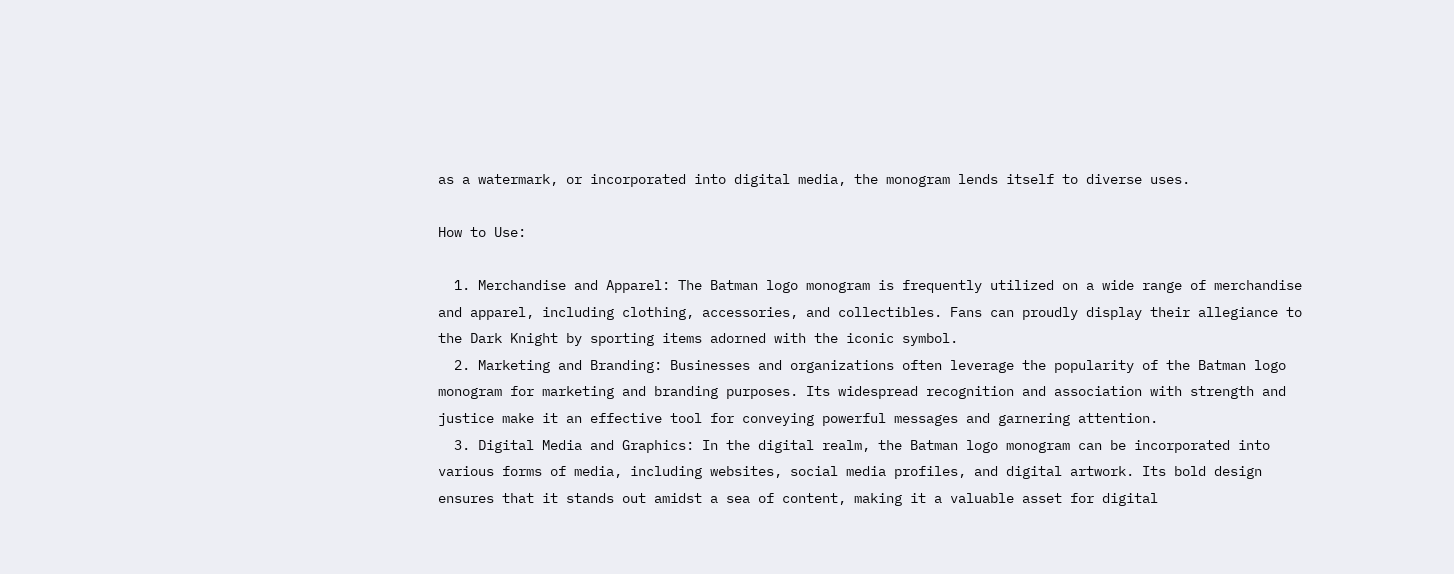as a watermark, or incorporated into digital media, the monogram lends itself to diverse uses.

How to Use:

  1. Merchandise and Apparel: The Batman logo monogram is frequently utilized on a wide range of merchandise and apparel, including clothing, accessories, and collectibles. Fans can proudly display their allegiance to the Dark Knight by sporting items adorned with the iconic symbol.
  2. Marketing and Branding: Businesses and organizations often leverage the popularity of the Batman logo monogram for marketing and branding purposes. Its widespread recognition and association with strength and justice make it an effective tool for conveying powerful messages and garnering attention.
  3. Digital Media and Graphics: In the digital realm, the Batman logo monogram can be incorporated into various forms of media, including websites, social media profiles, and digital artwork. Its bold design ensures that it stands out amidst a sea of content, making it a valuable asset for digital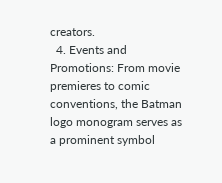creators.
  4. Events and Promotions: From movie premieres to comic conventions, the Batman logo monogram serves as a prominent symbol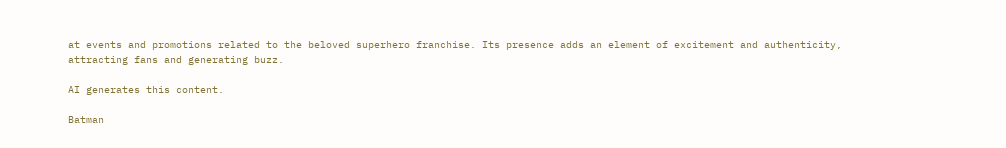at events and promotions related to the beloved superhero franchise. Its presence adds an element of excitement and authenticity, attracting fans and generating buzz.

AI generates this content.

Batman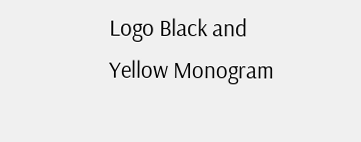Logo Black and Yellow Monogram